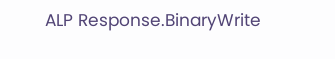ALP Response.BinaryWrite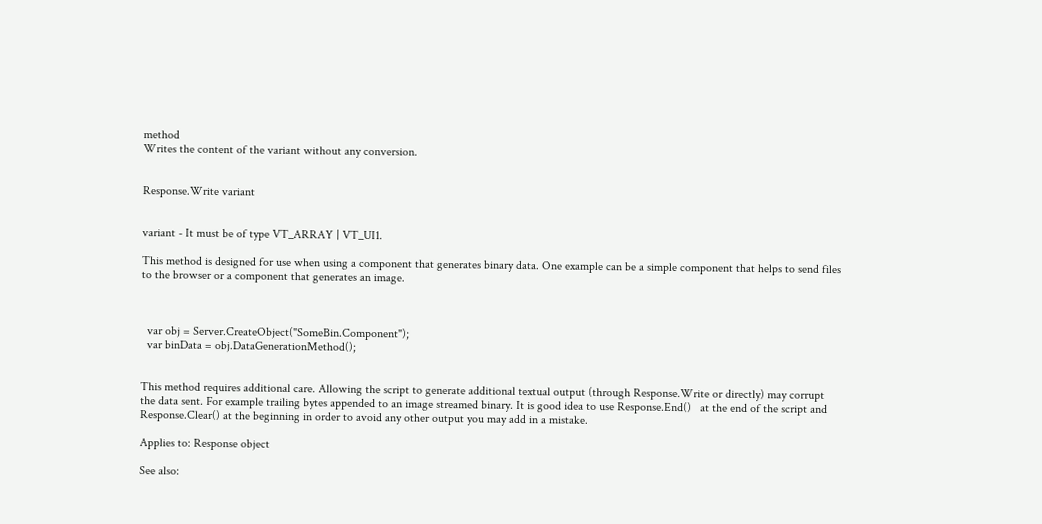method
Writes the content of the variant without any conversion.


Response.Write variant


variant - It must be of type VT_ARRAY | VT_UI1.

This method is designed for use when using a component that generates binary data. One example can be a simple component that helps to send files to the browser or a component that generates an image.



  var obj = Server.CreateObject("SomeBin.Component");
  var binData = obj.DataGenerationMethod();


This method requires additional care. Allowing the script to generate additional textual output (through Response.Write or directly) may corrupt the data sent. For example trailing bytes appended to an image streamed binary. It is good idea to use Response.End()   at the end of the script and Response.Clear() at the beginning in order to avoid any other output you may add in a mistake.

Applies to: Response object

See also: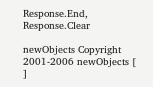Response.End, Response.Clear

newObjects Copyright 2001-2006 newObjects [ ]